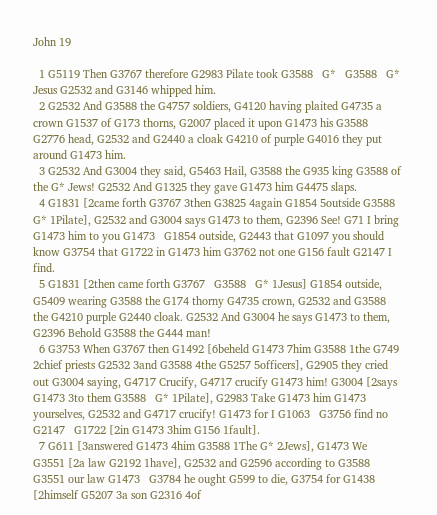John 19

  1 G5119 Then G3767 therefore G2983 Pilate took G3588   G*   G3588   G* Jesus G2532 and G3146 whipped him.
  2 G2532 And G3588 the G4757 soldiers, G4120 having plaited G4735 a crown G1537 of G173 thorns, G2007 placed it upon G1473 his G3588   G2776 head, G2532 and G2440 a cloak G4210 of purple G4016 they put around G1473 him.
  3 G2532 And G3004 they said, G5463 Hail, G3588 the G935 king G3588 of the G* Jews! G2532 And G1325 they gave G1473 him G4475 slaps.
  4 G1831 [2came forth G3767 3then G3825 4again G1854 5outside G3588   G* 1Pilate], G2532 and G3004 says G1473 to them, G2396 See! G71 I bring G1473 him to you G1473   G1854 outside, G2443 that G1097 you should know G3754 that G1722 in G1473 him G3762 not one G156 fault G2147 I find.
  5 G1831 [2then came forth G3767   G3588   G* 1Jesus] G1854 outside, G5409 wearing G3588 the G174 thorny G4735 crown, G2532 and G3588 the G4210 purple G2440 cloak. G2532 And G3004 he says G1473 to them, G2396 Behold G3588 the G444 man!
  6 G3753 When G3767 then G1492 [6beheld G1473 7him G3588 1the G749 2chief priests G2532 3and G3588 4the G5257 5officers], G2905 they cried out G3004 saying, G4717 Crucify, G4717 crucify G1473 him! G3004 [2says G1473 3to them G3588   G* 1Pilate], G2983 Take G1473 him G1473 yourselves, G2532 and G4717 crucify! G1473 for I G1063   G3756 find no G2147   G1722 [2in G1473 3him G156 1fault].
  7 G611 [3answered G1473 4him G3588 1The G* 2Jews], G1473 We G3551 [2a law G2192 1have], G2532 and G2596 according to G3588   G3551 our law G1473   G3784 he ought G599 to die, G3754 for G1438 [2himself G5207 3a son G2316 4of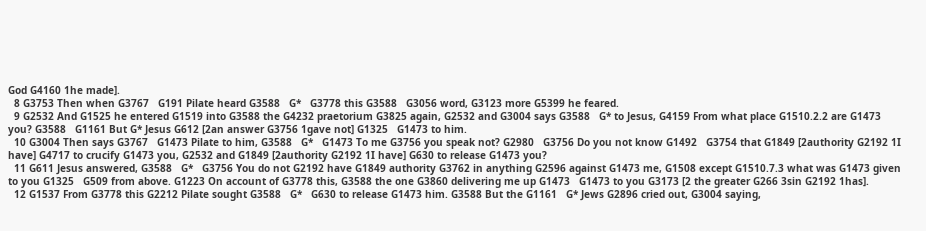God G4160 1he made].
  8 G3753 Then when G3767   G191 Pilate heard G3588   G*   G3778 this G3588   G3056 word, G3123 more G5399 he feared.
  9 G2532 And G1525 he entered G1519 into G3588 the G4232 praetorium G3825 again, G2532 and G3004 says G3588   G* to Jesus, G4159 From what place G1510.2.2 are G1473 you? G3588   G1161 But G* Jesus G612 [2an answer G3756 1gave not] G1325   G1473 to him.
  10 G3004 Then says G3767   G1473 Pilate to him, G3588   G*   G1473 To me G3756 you speak not? G2980   G3756 Do you not know G1492   G3754 that G1849 [2authority G2192 1I have] G4717 to crucify G1473 you, G2532 and G1849 [2authority G2192 1I have] G630 to release G1473 you?
  11 G611 Jesus answered, G3588   G*   G3756 You do not G2192 have G1849 authority G3762 in anything G2596 against G1473 me, G1508 except G1510.7.3 what was G1473 given to you G1325   G509 from above. G1223 On account of G3778 this, G3588 the one G3860 delivering me up G1473   G1473 to you G3173 [2 the greater G266 3sin G2192 1has].
  12 G1537 From G3778 this G2212 Pilate sought G3588   G*   G630 to release G1473 him. G3588 But the G1161   G* Jews G2896 cried out, G3004 saying,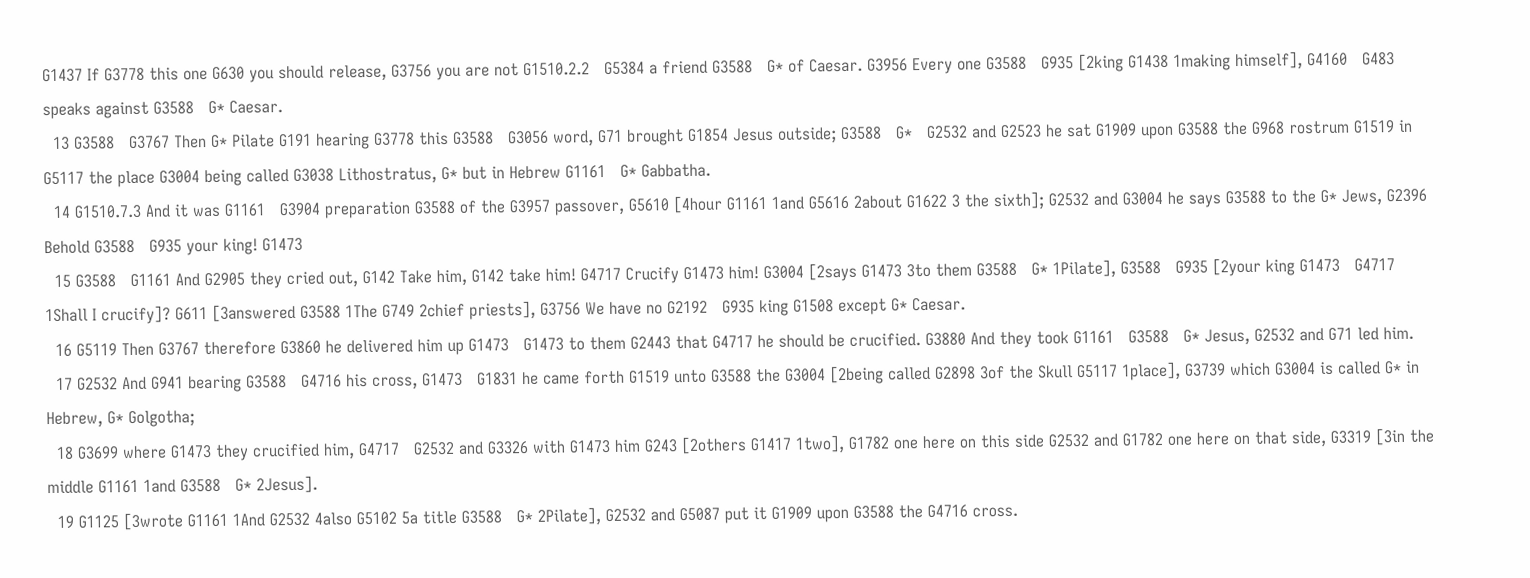G1437 If G3778 this one G630 you should release, G3756 you are not G1510.2.2   G5384 a friend G3588   G* of Caesar. G3956 Every one G3588   G935 [2king G1438 1making himself], G4160   G483 speaks against G3588   G* Caesar.
  13 G3588   G3767 Then G* Pilate G191 hearing G3778 this G3588   G3056 word, G71 brought G1854 Jesus outside; G3588   G*   G2532 and G2523 he sat G1909 upon G3588 the G968 rostrum G1519 in G5117 the place G3004 being called G3038 Lithostratus, G* but in Hebrew G1161   G* Gabbatha.
  14 G1510.7.3 And it was G1161   G3904 preparation G3588 of the G3957 passover, G5610 [4hour G1161 1and G5616 2about G1622 3 the sixth]; G2532 and G3004 he says G3588 to the G* Jews, G2396 Behold G3588   G935 your king! G1473
  15 G3588   G1161 And G2905 they cried out, G142 Take him, G142 take him! G4717 Crucify G1473 him! G3004 [2says G1473 3to them G3588   G* 1Pilate], G3588   G935 [2your king G1473   G4717 1Shall I crucify]? G611 [3answered G3588 1The G749 2chief priests], G3756 We have no G2192   G935 king G1508 except G* Caesar.
  16 G5119 Then G3767 therefore G3860 he delivered him up G1473   G1473 to them G2443 that G4717 he should be crucified. G3880 And they took G1161   G3588   G* Jesus, G2532 and G71 led him.
  17 G2532 And G941 bearing G3588   G4716 his cross, G1473   G1831 he came forth G1519 unto G3588 the G3004 [2being called G2898 3of the Skull G5117 1place], G3739 which G3004 is called G* in Hebrew, G* Golgotha;
  18 G3699 where G1473 they crucified him, G4717   G2532 and G3326 with G1473 him G243 [2others G1417 1two], G1782 one here on this side G2532 and G1782 one here on that side, G3319 [3in the middle G1161 1and G3588   G* 2Jesus].
  19 G1125 [3wrote G1161 1And G2532 4also G5102 5a title G3588   G* 2Pilate], G2532 and G5087 put it G1909 upon G3588 the G4716 cross.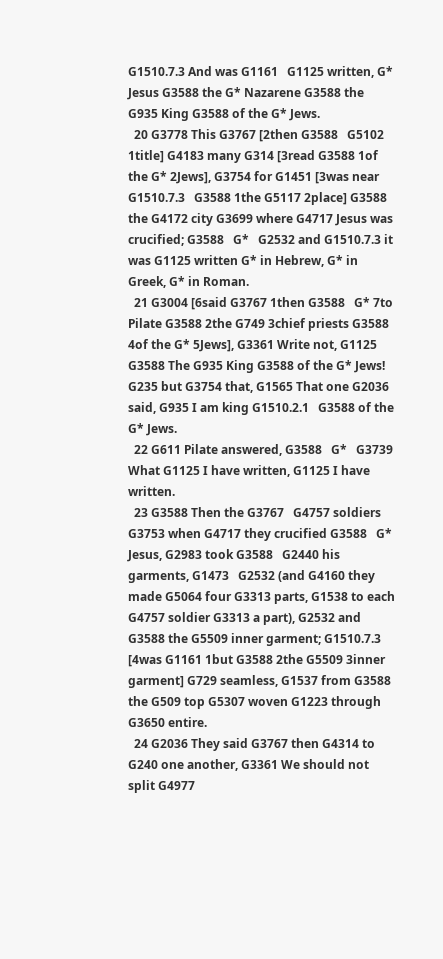G1510.7.3 And was G1161   G1125 written, G* Jesus G3588 the G* Nazarene G3588 the G935 King G3588 of the G* Jews.
  20 G3778 This G3767 [2then G3588   G5102 1title] G4183 many G314 [3read G3588 1of the G* 2Jews], G3754 for G1451 [3was near G1510.7.3   G3588 1the G5117 2place] G3588 the G4172 city G3699 where G4717 Jesus was crucified; G3588   G*   G2532 and G1510.7.3 it was G1125 written G* in Hebrew, G* in Greek, G* in Roman.
  21 G3004 [6said G3767 1then G3588   G* 7to Pilate G3588 2the G749 3chief priests G3588 4of the G* 5Jews], G3361 Write not, G1125   G3588 The G935 King G3588 of the G* Jews! G235 but G3754 that, G1565 That one G2036 said, G935 I am king G1510.2.1   G3588 of the G* Jews.
  22 G611 Pilate answered, G3588   G*   G3739 What G1125 I have written, G1125 I have written.
  23 G3588 Then the G3767   G4757 soldiers G3753 when G4717 they crucified G3588   G* Jesus, G2983 took G3588   G2440 his garments, G1473   G2532 (and G4160 they made G5064 four G3313 parts, G1538 to each G4757 soldier G3313 a part), G2532 and G3588 the G5509 inner garment; G1510.7.3 [4was G1161 1but G3588 2the G5509 3inner garment] G729 seamless, G1537 from G3588 the G509 top G5307 woven G1223 through G3650 entire.
  24 G2036 They said G3767 then G4314 to G240 one another, G3361 We should not split G4977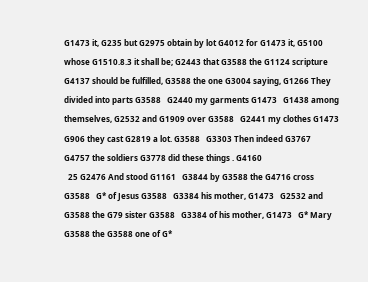G1473 it, G235 but G2975 obtain by lot G4012 for G1473 it, G5100 whose G1510.8.3 it shall be; G2443 that G3588 the G1124 scripture G4137 should be fulfilled, G3588 the one G3004 saying, G1266 They divided into parts G3588   G2440 my garments G1473   G1438 among themselves, G2532 and G1909 over G3588   G2441 my clothes G1473   G906 they cast G2819 a lot. G3588   G3303 Then indeed G3767   G4757 the soldiers G3778 did these things . G4160
  25 G2476 And stood G1161   G3844 by G3588 the G4716 cross G3588   G* of Jesus G3588   G3384 his mother, G1473   G2532 and G3588 the G79 sister G3588   G3384 of his mother, G1473   G* Mary G3588 the G3588 one of G*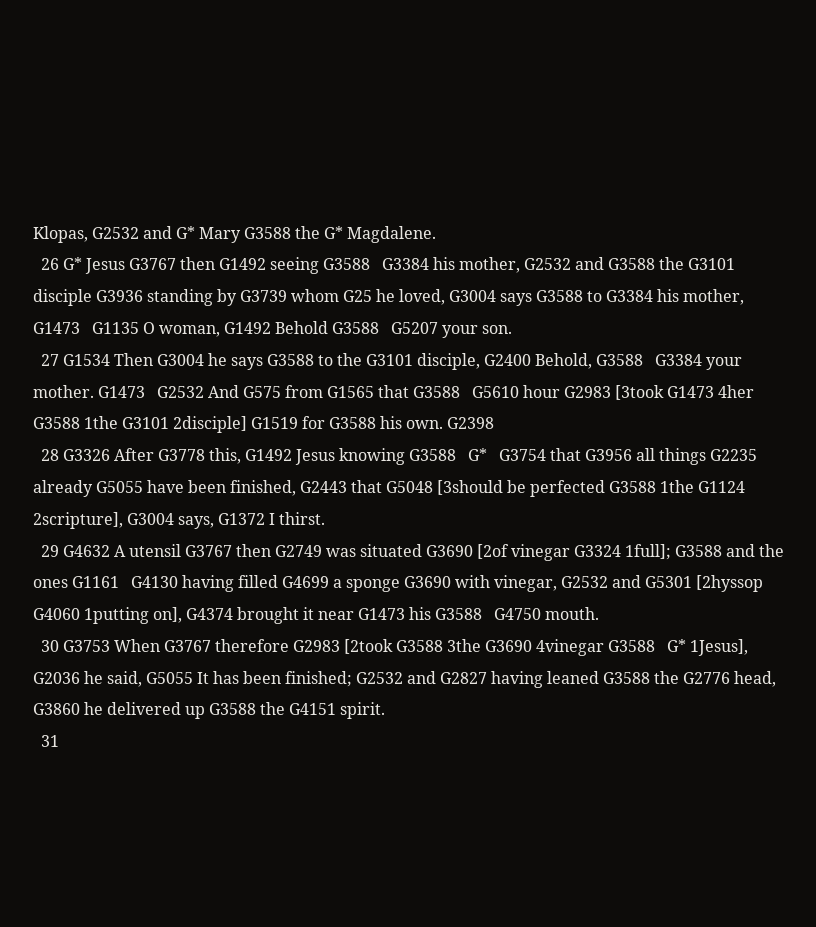Klopas, G2532 and G* Mary G3588 the G* Magdalene.
  26 G* Jesus G3767 then G1492 seeing G3588   G3384 his mother, G2532 and G3588 the G3101 disciple G3936 standing by G3739 whom G25 he loved, G3004 says G3588 to G3384 his mother, G1473   G1135 O woman, G1492 Behold G3588   G5207 your son.
  27 G1534 Then G3004 he says G3588 to the G3101 disciple, G2400 Behold, G3588   G3384 your mother. G1473   G2532 And G575 from G1565 that G3588   G5610 hour G2983 [3took G1473 4her G3588 1the G3101 2disciple] G1519 for G3588 his own. G2398
  28 G3326 After G3778 this, G1492 Jesus knowing G3588   G*   G3754 that G3956 all things G2235 already G5055 have been finished, G2443 that G5048 [3should be perfected G3588 1the G1124 2scripture], G3004 says, G1372 I thirst.
  29 G4632 A utensil G3767 then G2749 was situated G3690 [2of vinegar G3324 1full]; G3588 and the ones G1161   G4130 having filled G4699 a sponge G3690 with vinegar, G2532 and G5301 [2hyssop G4060 1putting on], G4374 brought it near G1473 his G3588   G4750 mouth.
  30 G3753 When G3767 therefore G2983 [2took G3588 3the G3690 4vinegar G3588   G* 1Jesus], G2036 he said, G5055 It has been finished; G2532 and G2827 having leaned G3588 the G2776 head, G3860 he delivered up G3588 the G4151 spirit.
  31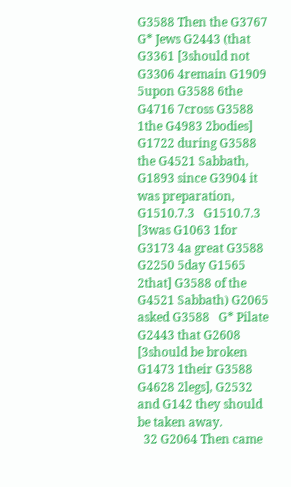G3588 Then the G3767   G* Jews G2443 (that G3361 [3should not G3306 4remain G1909 5upon G3588 6the G4716 7cross G3588 1the G4983 2bodies] G1722 during G3588 the G4521 Sabbath, G1893 since G3904 it was preparation, G1510.7.3   G1510.7.3 [3was G1063 1for G3173 4a great G3588   G2250 5day G1565 2that] G3588 of the G4521 Sabbath) G2065 asked G3588   G* Pilate G2443 that G2608 [3should be broken G1473 1their G3588   G4628 2legs], G2532 and G142 they should be taken away.
  32 G2064 Then came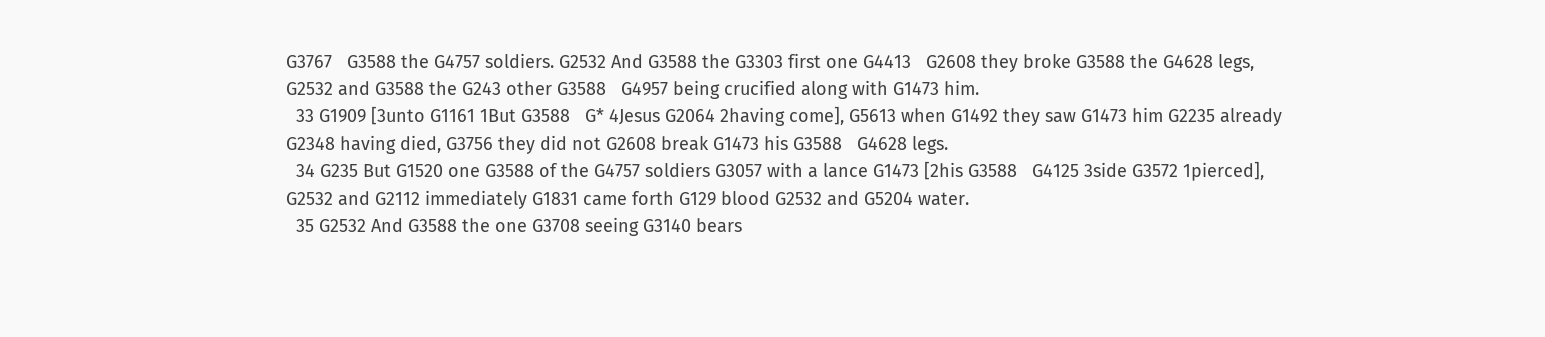G3767   G3588 the G4757 soldiers. G2532 And G3588 the G3303 first one G4413   G2608 they broke G3588 the G4628 legs, G2532 and G3588 the G243 other G3588   G4957 being crucified along with G1473 him.
  33 G1909 [3unto G1161 1But G3588   G* 4Jesus G2064 2having come], G5613 when G1492 they saw G1473 him G2235 already G2348 having died, G3756 they did not G2608 break G1473 his G3588   G4628 legs.
  34 G235 But G1520 one G3588 of the G4757 soldiers G3057 with a lance G1473 [2his G3588   G4125 3side G3572 1pierced], G2532 and G2112 immediately G1831 came forth G129 blood G2532 and G5204 water.
  35 G2532 And G3588 the one G3708 seeing G3140 bears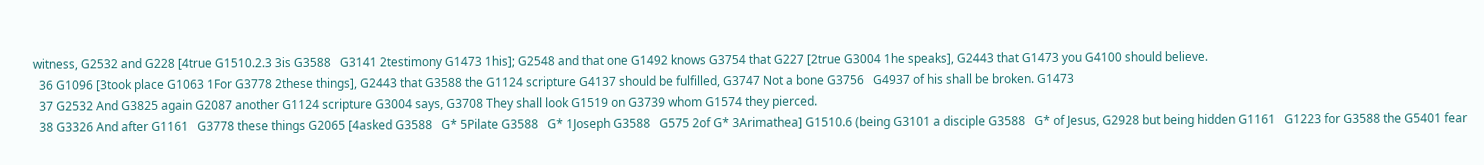witness, G2532 and G228 [4true G1510.2.3 3is G3588   G3141 2testimony G1473 1his]; G2548 and that one G1492 knows G3754 that G227 [2true G3004 1he speaks], G2443 that G1473 you G4100 should believe.
  36 G1096 [3took place G1063 1For G3778 2these things], G2443 that G3588 the G1124 scripture G4137 should be fulfilled, G3747 Not a bone G3756   G4937 of his shall be broken. G1473
  37 G2532 And G3825 again G2087 another G1124 scripture G3004 says, G3708 They shall look G1519 on G3739 whom G1574 they pierced.
  38 G3326 And after G1161   G3778 these things G2065 [4asked G3588   G* 5Pilate G3588   G* 1Joseph G3588   G575 2of G* 3Arimathea] G1510.6 (being G3101 a disciple G3588   G* of Jesus, G2928 but being hidden G1161   G1223 for G3588 the G5401 fear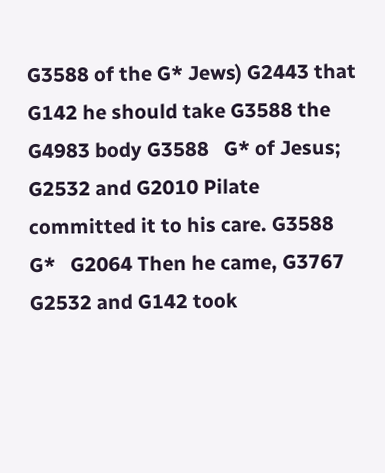G3588 of the G* Jews) G2443 that G142 he should take G3588 the G4983 body G3588   G* of Jesus; G2532 and G2010 Pilate committed it to his care. G3588   G*   G2064 Then he came, G3767   G2532 and G142 took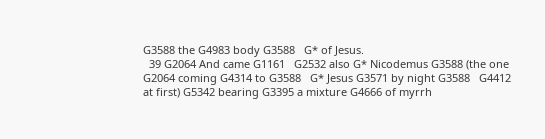G3588 the G4983 body G3588   G* of Jesus.
  39 G2064 And came G1161   G2532 also G* Nicodemus G3588 (the one G2064 coming G4314 to G3588   G* Jesus G3571 by night G3588   G4412 at first) G5342 bearing G3395 a mixture G4666 of myrrh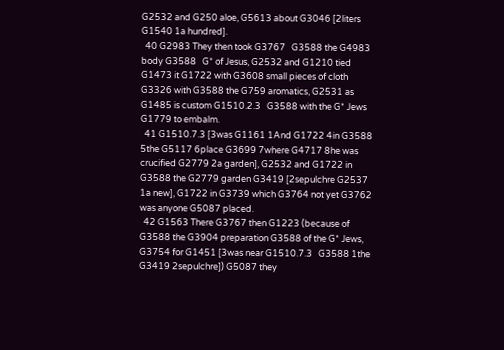G2532 and G250 aloe, G5613 about G3046 [2liters G1540 1a hundred].
  40 G2983 They then took G3767   G3588 the G4983 body G3588   G* of Jesus, G2532 and G1210 tied G1473 it G1722 with G3608 small pieces of cloth G3326 with G3588 the G759 aromatics, G2531 as G1485 is custom G1510.2.3   G3588 with the G* Jews G1779 to embalm.
  41 G1510.7.3 [3was G1161 1And G1722 4in G3588 5the G5117 6place G3699 7where G4717 8he was crucified G2779 2a garden], G2532 and G1722 in G3588 the G2779 garden G3419 [2sepulchre G2537 1a new], G1722 in G3739 which G3764 not yet G3762 was anyone G5087 placed.
  42 G1563 There G3767 then G1223 (because of G3588 the G3904 preparation G3588 of the G* Jews, G3754 for G1451 [3was near G1510.7.3   G3588 1the G3419 2sepulchre]) G5087 they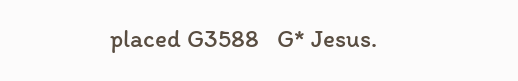placed G3588   G* Jesus.